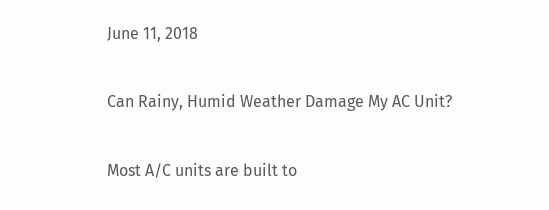June 11, 2018

Can Rainy, Humid Weather Damage My AC Unit?

Most A/C units are built to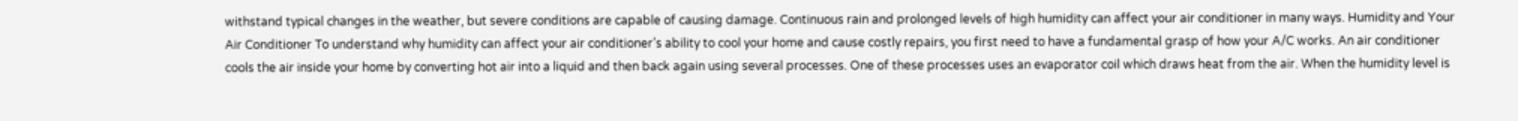withstand typical changes in the weather, but severe conditions are capable of causing damage. Continuous rain and prolonged levels of high humidity can affect your air conditioner in many ways. Humidity and Your Air Conditioner To understand why humidity can affect your air conditioner’s ability to cool your home and cause costly repairs, you first need to have a fundamental grasp of how your A/C works. An air conditioner cools the air inside your home by converting hot air into a liquid and then back again using several processes. One of these processes uses an evaporator coil which draws heat from the air. When the humidity level is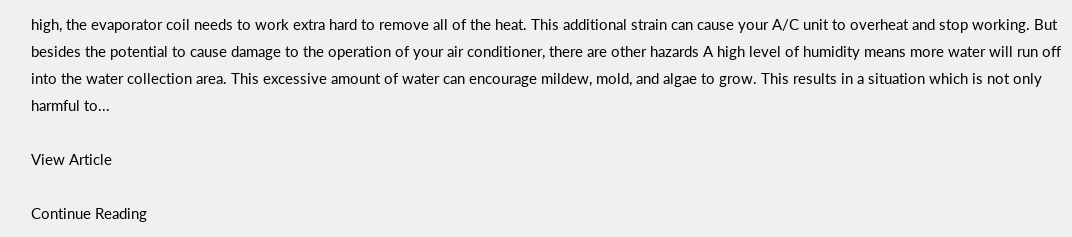high, the evaporator coil needs to work extra hard to remove all of the heat. This additional strain can cause your A/C unit to overheat and stop working. But besides the potential to cause damage to the operation of your air conditioner, there are other hazards A high level of humidity means more water will run off into the water collection area. This excessive amount of water can encourage mildew, mold, and algae to grow. This results in a situation which is not only harmful to...

View Article

Continue Reading